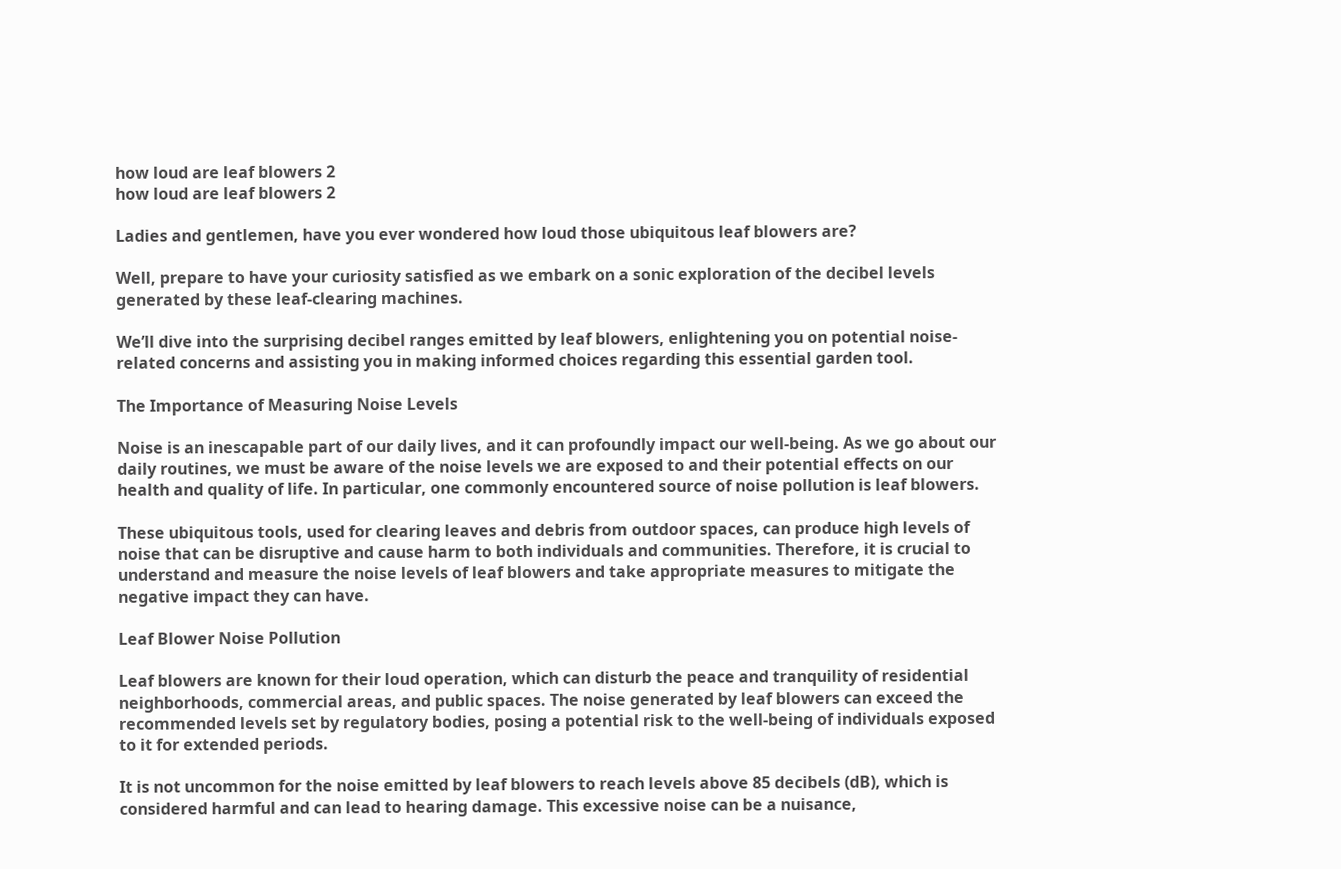how loud are leaf blowers 2
how loud are leaf blowers 2

Ladies and gentlemen, have you ever wondered how loud those ubiquitous leaf blowers are?

Well, prepare to have your curiosity satisfied as we embark on a sonic exploration of the decibel levels generated by these leaf-clearing machines.

We’ll dive into the surprising decibel ranges emitted by leaf blowers, enlightening you on potential noise-related concerns and assisting you in making informed choices regarding this essential garden tool.

The Importance of Measuring Noise Levels

Noise is an inescapable part of our daily lives, and it can profoundly impact our well-being. As we go about our daily routines, we must be aware of the noise levels we are exposed to and their potential effects on our health and quality of life. In particular, one commonly encountered source of noise pollution is leaf blowers.

These ubiquitous tools, used for clearing leaves and debris from outdoor spaces, can produce high levels of noise that can be disruptive and cause harm to both individuals and communities. Therefore, it is crucial to understand and measure the noise levels of leaf blowers and take appropriate measures to mitigate the negative impact they can have.

Leaf Blower Noise Pollution

Leaf blowers are known for their loud operation, which can disturb the peace and tranquility of residential neighborhoods, commercial areas, and public spaces. The noise generated by leaf blowers can exceed the recommended levels set by regulatory bodies, posing a potential risk to the well-being of individuals exposed to it for extended periods.

It is not uncommon for the noise emitted by leaf blowers to reach levels above 85 decibels (dB), which is considered harmful and can lead to hearing damage. This excessive noise can be a nuisance,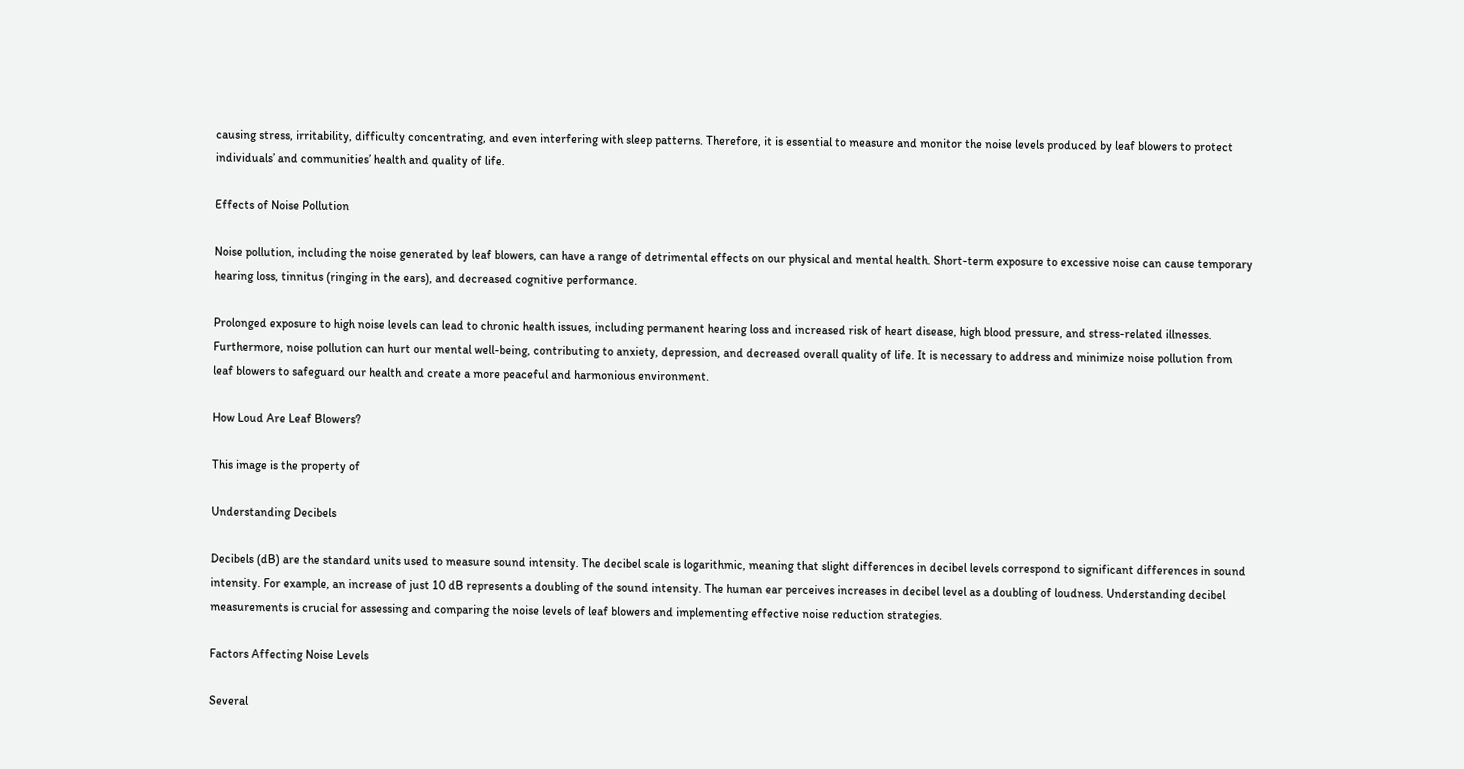causing stress, irritability, difficulty concentrating, and even interfering with sleep patterns. Therefore, it is essential to measure and monitor the noise levels produced by leaf blowers to protect individuals’ and communities’ health and quality of life.

Effects of Noise Pollution

Noise pollution, including the noise generated by leaf blowers, can have a range of detrimental effects on our physical and mental health. Short-term exposure to excessive noise can cause temporary hearing loss, tinnitus (ringing in the ears), and decreased cognitive performance.

Prolonged exposure to high noise levels can lead to chronic health issues, including permanent hearing loss and increased risk of heart disease, high blood pressure, and stress-related illnesses. Furthermore, noise pollution can hurt our mental well-being, contributing to anxiety, depression, and decreased overall quality of life. It is necessary to address and minimize noise pollution from leaf blowers to safeguard our health and create a more peaceful and harmonious environment.

How Loud Are Leaf Blowers?

This image is the property of

Understanding Decibels

Decibels (dB) are the standard units used to measure sound intensity. The decibel scale is logarithmic, meaning that slight differences in decibel levels correspond to significant differences in sound intensity. For example, an increase of just 10 dB represents a doubling of the sound intensity. The human ear perceives increases in decibel level as a doubling of loudness. Understanding decibel measurements is crucial for assessing and comparing the noise levels of leaf blowers and implementing effective noise reduction strategies.

Factors Affecting Noise Levels

Several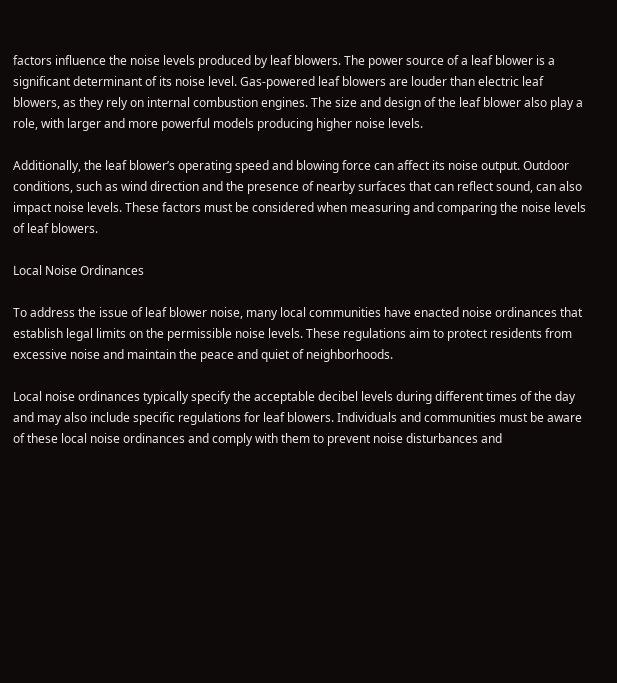factors influence the noise levels produced by leaf blowers. The power source of a leaf blower is a significant determinant of its noise level. Gas-powered leaf blowers are louder than electric leaf blowers, as they rely on internal combustion engines. The size and design of the leaf blower also play a role, with larger and more powerful models producing higher noise levels.

Additionally, the leaf blower’s operating speed and blowing force can affect its noise output. Outdoor conditions, such as wind direction and the presence of nearby surfaces that can reflect sound, can also impact noise levels. These factors must be considered when measuring and comparing the noise levels of leaf blowers.

Local Noise Ordinances

To address the issue of leaf blower noise, many local communities have enacted noise ordinances that establish legal limits on the permissible noise levels. These regulations aim to protect residents from excessive noise and maintain the peace and quiet of neighborhoods.

Local noise ordinances typically specify the acceptable decibel levels during different times of the day and may also include specific regulations for leaf blowers. Individuals and communities must be aware of these local noise ordinances and comply with them to prevent noise disturbances and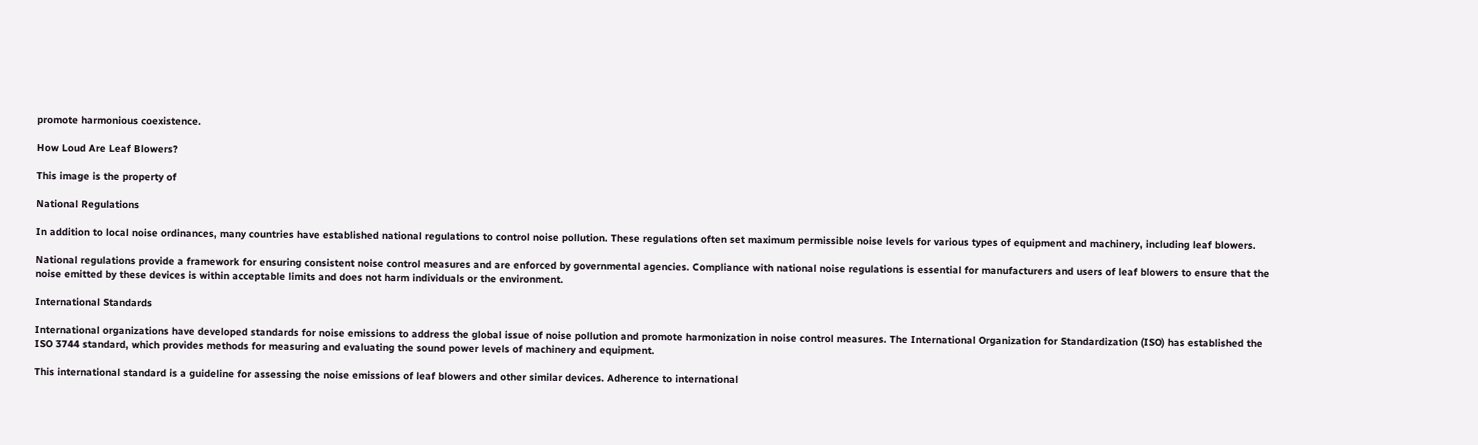promote harmonious coexistence.

How Loud Are Leaf Blowers?

This image is the property of

National Regulations

In addition to local noise ordinances, many countries have established national regulations to control noise pollution. These regulations often set maximum permissible noise levels for various types of equipment and machinery, including leaf blowers.

National regulations provide a framework for ensuring consistent noise control measures and are enforced by governmental agencies. Compliance with national noise regulations is essential for manufacturers and users of leaf blowers to ensure that the noise emitted by these devices is within acceptable limits and does not harm individuals or the environment.

International Standards

International organizations have developed standards for noise emissions to address the global issue of noise pollution and promote harmonization in noise control measures. The International Organization for Standardization (ISO) has established the ISO 3744 standard, which provides methods for measuring and evaluating the sound power levels of machinery and equipment.

This international standard is a guideline for assessing the noise emissions of leaf blowers and other similar devices. Adherence to international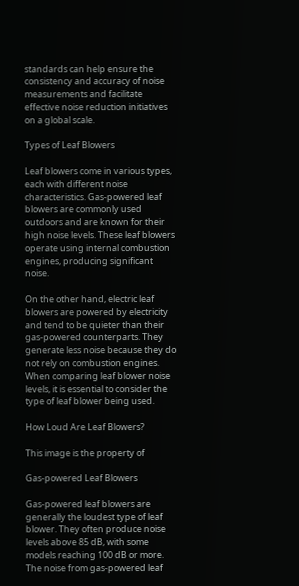standards can help ensure the consistency and accuracy of noise measurements and facilitate effective noise reduction initiatives on a global scale.

Types of Leaf Blowers

Leaf blowers come in various types, each with different noise characteristics. Gas-powered leaf blowers are commonly used outdoors and are known for their high noise levels. These leaf blowers operate using internal combustion engines, producing significant noise.

On the other hand, electric leaf blowers are powered by electricity and tend to be quieter than their gas-powered counterparts. They generate less noise because they do not rely on combustion engines. When comparing leaf blower noise levels, it is essential to consider the type of leaf blower being used.

How Loud Are Leaf Blowers?

This image is the property of

Gas-powered Leaf Blowers

Gas-powered leaf blowers are generally the loudest type of leaf blower. They often produce noise levels above 85 dB, with some models reaching 100 dB or more. The noise from gas-powered leaf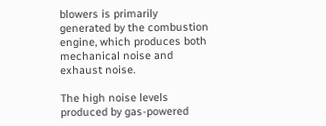blowers is primarily generated by the combustion engine, which produces both mechanical noise and exhaust noise.

The high noise levels produced by gas-powered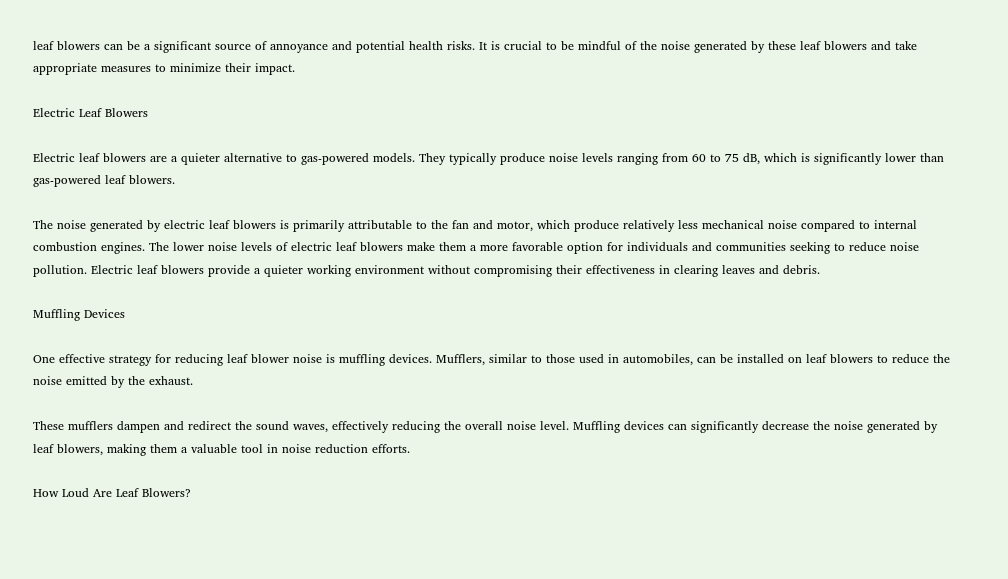leaf blowers can be a significant source of annoyance and potential health risks. It is crucial to be mindful of the noise generated by these leaf blowers and take appropriate measures to minimize their impact.

Electric Leaf Blowers

Electric leaf blowers are a quieter alternative to gas-powered models. They typically produce noise levels ranging from 60 to 75 dB, which is significantly lower than gas-powered leaf blowers.

The noise generated by electric leaf blowers is primarily attributable to the fan and motor, which produce relatively less mechanical noise compared to internal combustion engines. The lower noise levels of electric leaf blowers make them a more favorable option for individuals and communities seeking to reduce noise pollution. Electric leaf blowers provide a quieter working environment without compromising their effectiveness in clearing leaves and debris.

Muffling Devices

One effective strategy for reducing leaf blower noise is muffling devices. Mufflers, similar to those used in automobiles, can be installed on leaf blowers to reduce the noise emitted by the exhaust.

These mufflers dampen and redirect the sound waves, effectively reducing the overall noise level. Muffling devices can significantly decrease the noise generated by leaf blowers, making them a valuable tool in noise reduction efforts.

How Loud Are Leaf Blowers?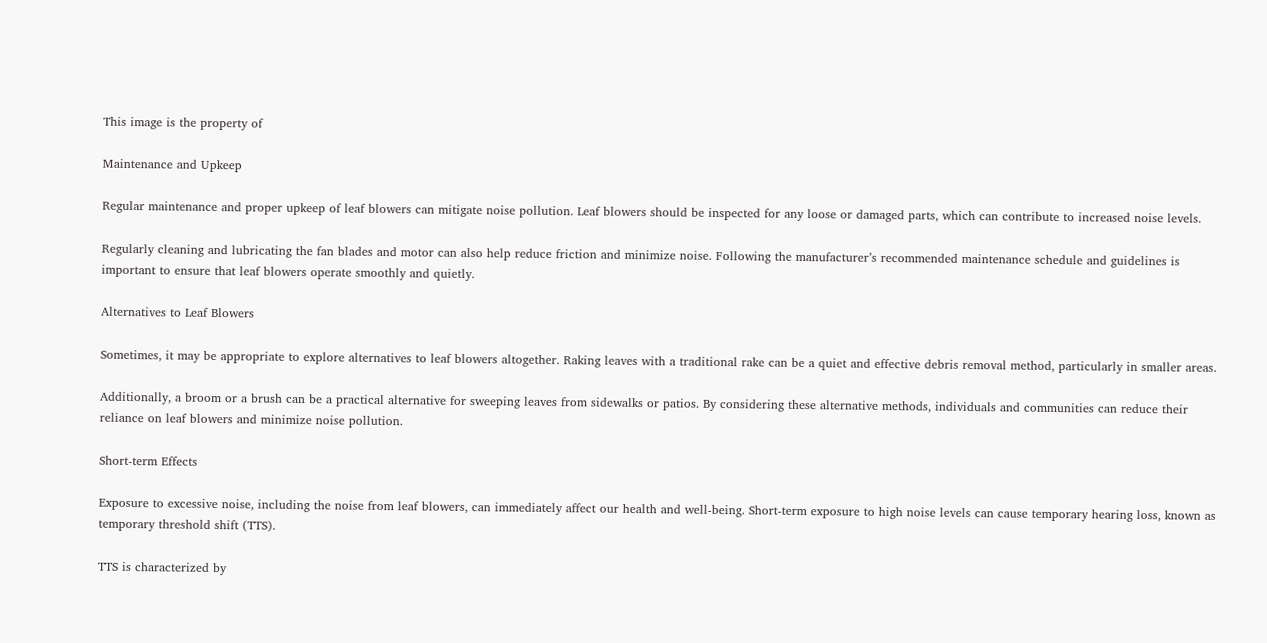This image is the property of

Maintenance and Upkeep

Regular maintenance and proper upkeep of leaf blowers can mitigate noise pollution. Leaf blowers should be inspected for any loose or damaged parts, which can contribute to increased noise levels.

Regularly cleaning and lubricating the fan blades and motor can also help reduce friction and minimize noise. Following the manufacturer’s recommended maintenance schedule and guidelines is important to ensure that leaf blowers operate smoothly and quietly.

Alternatives to Leaf Blowers

Sometimes, it may be appropriate to explore alternatives to leaf blowers altogether. Raking leaves with a traditional rake can be a quiet and effective debris removal method, particularly in smaller areas.

Additionally, a broom or a brush can be a practical alternative for sweeping leaves from sidewalks or patios. By considering these alternative methods, individuals and communities can reduce their reliance on leaf blowers and minimize noise pollution.

Short-term Effects

Exposure to excessive noise, including the noise from leaf blowers, can immediately affect our health and well-being. Short-term exposure to high noise levels can cause temporary hearing loss, known as temporary threshold shift (TTS).

TTS is characterized by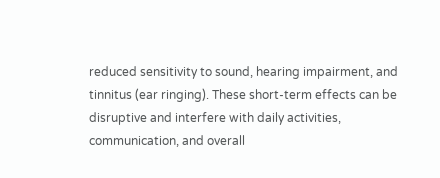reduced sensitivity to sound, hearing impairment, and tinnitus (ear ringing). These short-term effects can be disruptive and interfere with daily activities, communication, and overall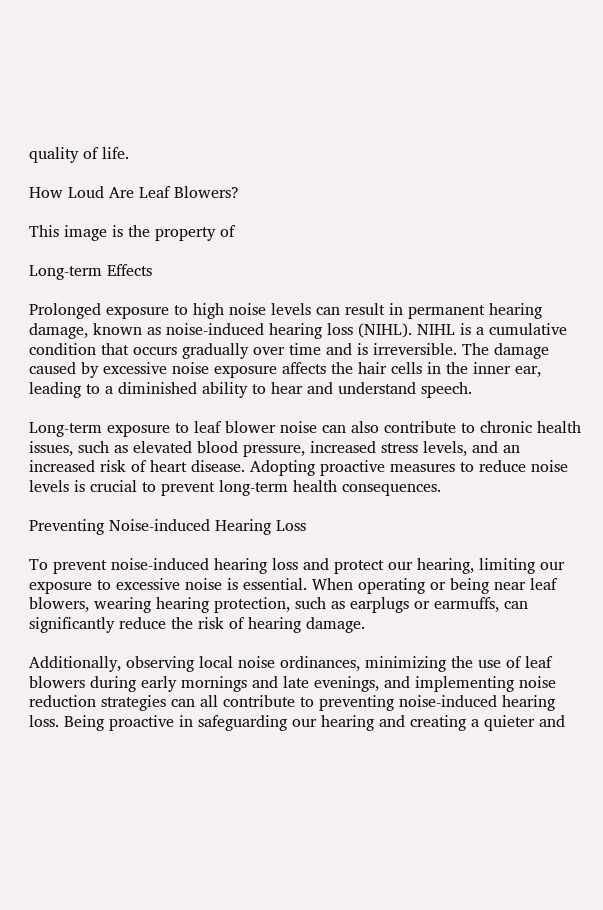quality of life.

How Loud Are Leaf Blowers?

This image is the property of

Long-term Effects

Prolonged exposure to high noise levels can result in permanent hearing damage, known as noise-induced hearing loss (NIHL). NIHL is a cumulative condition that occurs gradually over time and is irreversible. The damage caused by excessive noise exposure affects the hair cells in the inner ear, leading to a diminished ability to hear and understand speech.

Long-term exposure to leaf blower noise can also contribute to chronic health issues, such as elevated blood pressure, increased stress levels, and an increased risk of heart disease. Adopting proactive measures to reduce noise levels is crucial to prevent long-term health consequences.

Preventing Noise-induced Hearing Loss

To prevent noise-induced hearing loss and protect our hearing, limiting our exposure to excessive noise is essential. When operating or being near leaf blowers, wearing hearing protection, such as earplugs or earmuffs, can significantly reduce the risk of hearing damage.

Additionally, observing local noise ordinances, minimizing the use of leaf blowers during early mornings and late evenings, and implementing noise reduction strategies can all contribute to preventing noise-induced hearing loss. Being proactive in safeguarding our hearing and creating a quieter and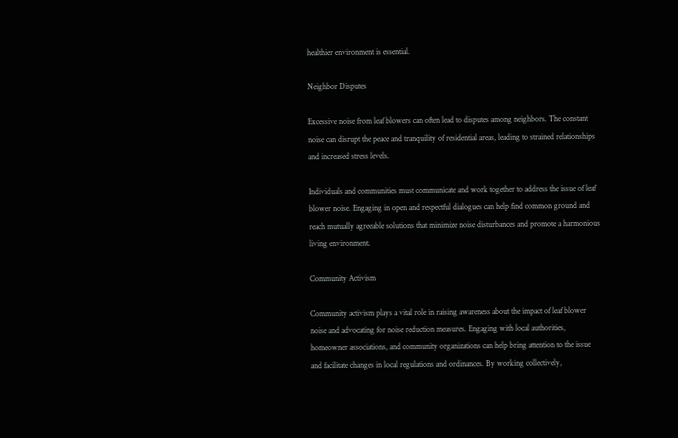healthier environment is essential.

Neighbor Disputes

Excessive noise from leaf blowers can often lead to disputes among neighbors. The constant noise can disrupt the peace and tranquility of residential areas, leading to strained relationships and increased stress levels.

Individuals and communities must communicate and work together to address the issue of leaf blower noise. Engaging in open and respectful dialogues can help find common ground and reach mutually agreeable solutions that minimize noise disturbances and promote a harmonious living environment.

Community Activism

Community activism plays a vital role in raising awareness about the impact of leaf blower noise and advocating for noise reduction measures. Engaging with local authorities, homeowner associations, and community organizations can help bring attention to the issue and facilitate changes in local regulations and ordinances. By working collectively,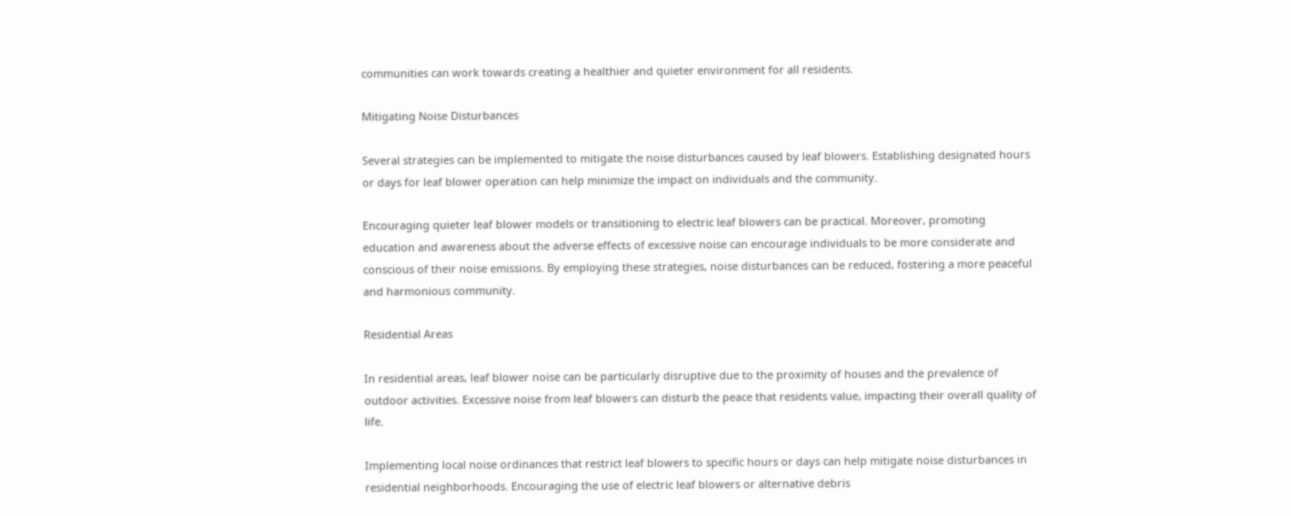communities can work towards creating a healthier and quieter environment for all residents.

Mitigating Noise Disturbances

Several strategies can be implemented to mitigate the noise disturbances caused by leaf blowers. Establishing designated hours or days for leaf blower operation can help minimize the impact on individuals and the community.

Encouraging quieter leaf blower models or transitioning to electric leaf blowers can be practical. Moreover, promoting education and awareness about the adverse effects of excessive noise can encourage individuals to be more considerate and conscious of their noise emissions. By employing these strategies, noise disturbances can be reduced, fostering a more peaceful and harmonious community.

Residential Areas

In residential areas, leaf blower noise can be particularly disruptive due to the proximity of houses and the prevalence of outdoor activities. Excessive noise from leaf blowers can disturb the peace that residents value, impacting their overall quality of life.

Implementing local noise ordinances that restrict leaf blowers to specific hours or days can help mitigate noise disturbances in residential neighborhoods. Encouraging the use of electric leaf blowers or alternative debris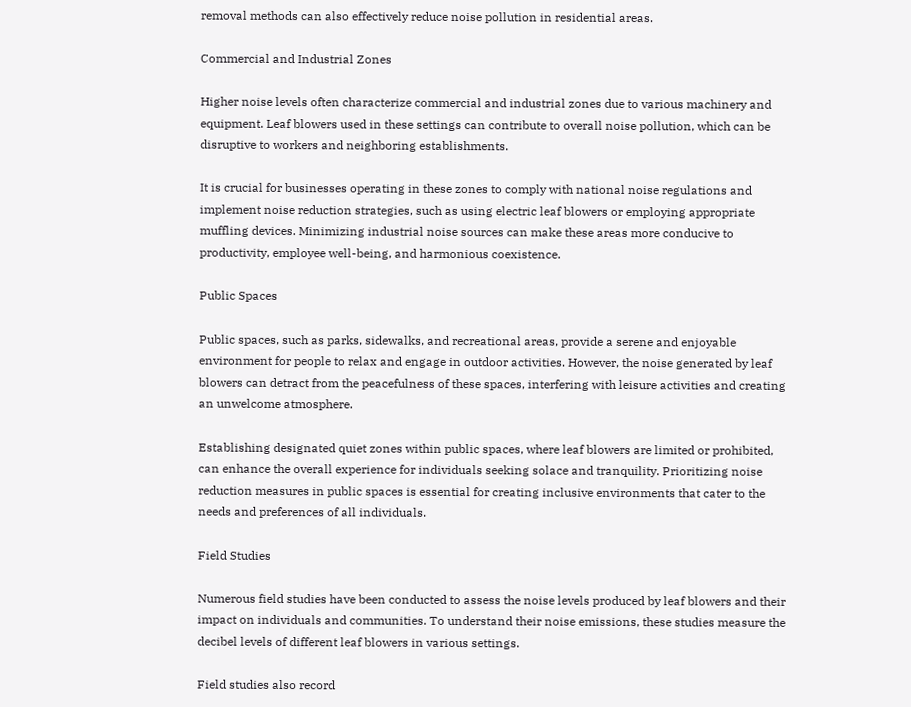removal methods can also effectively reduce noise pollution in residential areas.

Commercial and Industrial Zones

Higher noise levels often characterize commercial and industrial zones due to various machinery and equipment. Leaf blowers used in these settings can contribute to overall noise pollution, which can be disruptive to workers and neighboring establishments.

It is crucial for businesses operating in these zones to comply with national noise regulations and implement noise reduction strategies, such as using electric leaf blowers or employing appropriate muffling devices. Minimizing industrial noise sources can make these areas more conducive to productivity, employee well-being, and harmonious coexistence.

Public Spaces

Public spaces, such as parks, sidewalks, and recreational areas, provide a serene and enjoyable environment for people to relax and engage in outdoor activities. However, the noise generated by leaf blowers can detract from the peacefulness of these spaces, interfering with leisure activities and creating an unwelcome atmosphere.

Establishing designated quiet zones within public spaces, where leaf blowers are limited or prohibited, can enhance the overall experience for individuals seeking solace and tranquility. Prioritizing noise reduction measures in public spaces is essential for creating inclusive environments that cater to the needs and preferences of all individuals.

Field Studies

Numerous field studies have been conducted to assess the noise levels produced by leaf blowers and their impact on individuals and communities. To understand their noise emissions, these studies measure the decibel levels of different leaf blowers in various settings.

Field studies also record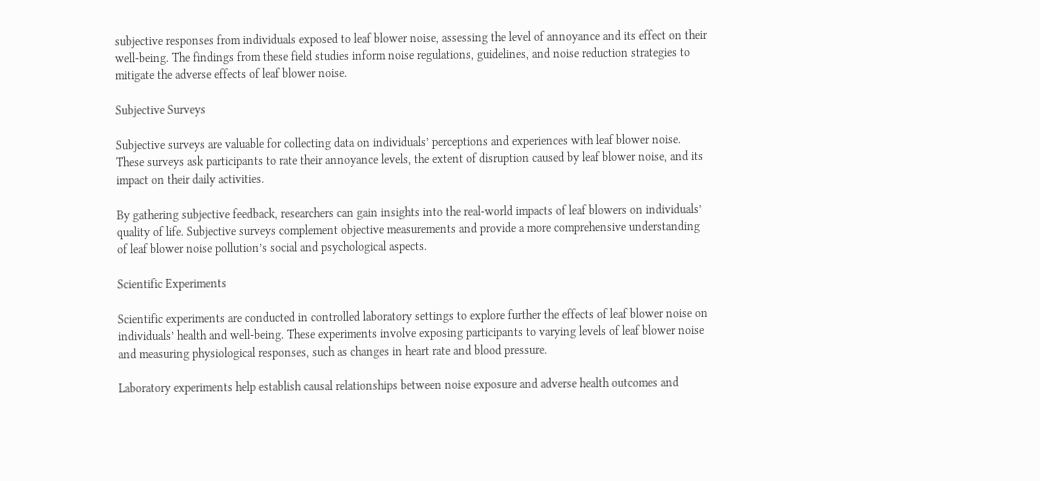subjective responses from individuals exposed to leaf blower noise, assessing the level of annoyance and its effect on their well-being. The findings from these field studies inform noise regulations, guidelines, and noise reduction strategies to mitigate the adverse effects of leaf blower noise.

Subjective Surveys

Subjective surveys are valuable for collecting data on individuals’ perceptions and experiences with leaf blower noise. These surveys ask participants to rate their annoyance levels, the extent of disruption caused by leaf blower noise, and its impact on their daily activities.

By gathering subjective feedback, researchers can gain insights into the real-world impacts of leaf blowers on individuals’ quality of life. Subjective surveys complement objective measurements and provide a more comprehensive understanding of leaf blower noise pollution’s social and psychological aspects.

Scientific Experiments

Scientific experiments are conducted in controlled laboratory settings to explore further the effects of leaf blower noise on individuals’ health and well-being. These experiments involve exposing participants to varying levels of leaf blower noise and measuring physiological responses, such as changes in heart rate and blood pressure.

Laboratory experiments help establish causal relationships between noise exposure and adverse health outcomes and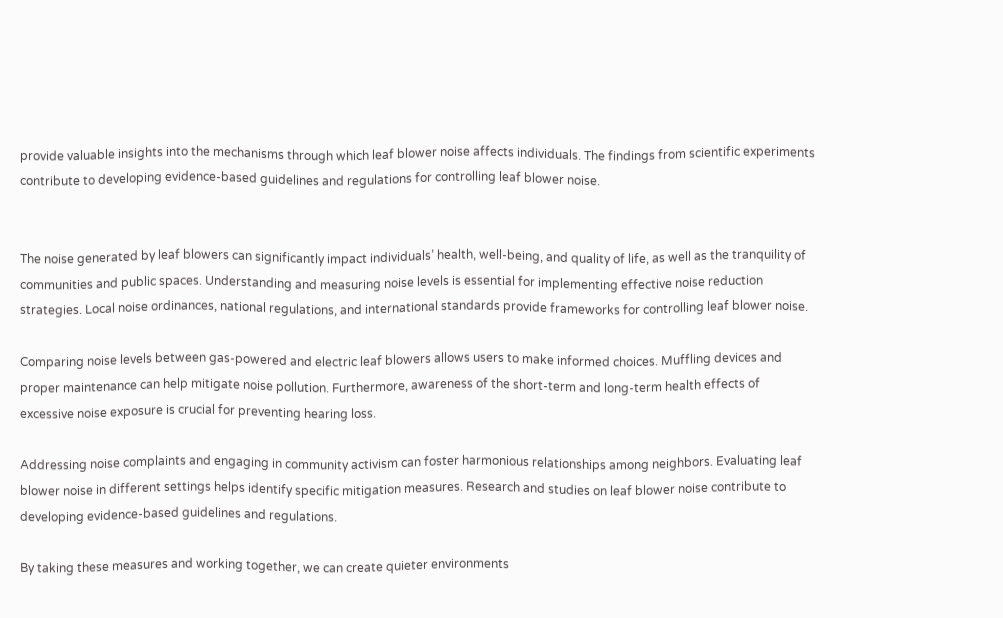provide valuable insights into the mechanisms through which leaf blower noise affects individuals. The findings from scientific experiments contribute to developing evidence-based guidelines and regulations for controlling leaf blower noise.


The noise generated by leaf blowers can significantly impact individuals’ health, well-being, and quality of life, as well as the tranquility of communities and public spaces. Understanding and measuring noise levels is essential for implementing effective noise reduction strategies. Local noise ordinances, national regulations, and international standards provide frameworks for controlling leaf blower noise.

Comparing noise levels between gas-powered and electric leaf blowers allows users to make informed choices. Muffling devices and proper maintenance can help mitigate noise pollution. Furthermore, awareness of the short-term and long-term health effects of excessive noise exposure is crucial for preventing hearing loss.

Addressing noise complaints and engaging in community activism can foster harmonious relationships among neighbors. Evaluating leaf blower noise in different settings helps identify specific mitigation measures. Research and studies on leaf blower noise contribute to developing evidence-based guidelines and regulations.

By taking these measures and working together, we can create quieter environments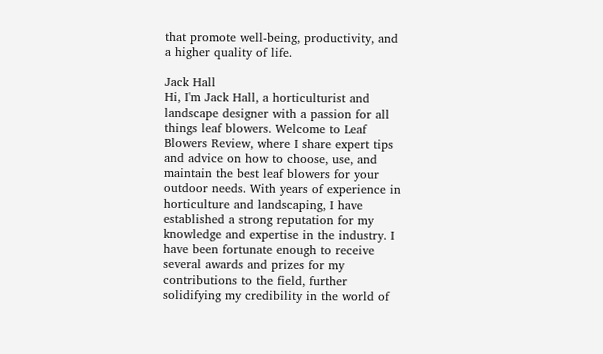that promote well-being, productivity, and a higher quality of life.

Jack Hall
Hi, I'm Jack Hall, a horticulturist and landscape designer with a passion for all things leaf blowers. Welcome to Leaf Blowers Review, where I share expert tips and advice on how to choose, use, and maintain the best leaf blowers for your outdoor needs. With years of experience in horticulture and landscaping, I have established a strong reputation for my knowledge and expertise in the industry. I have been fortunate enough to receive several awards and prizes for my contributions to the field, further solidifying my credibility in the world of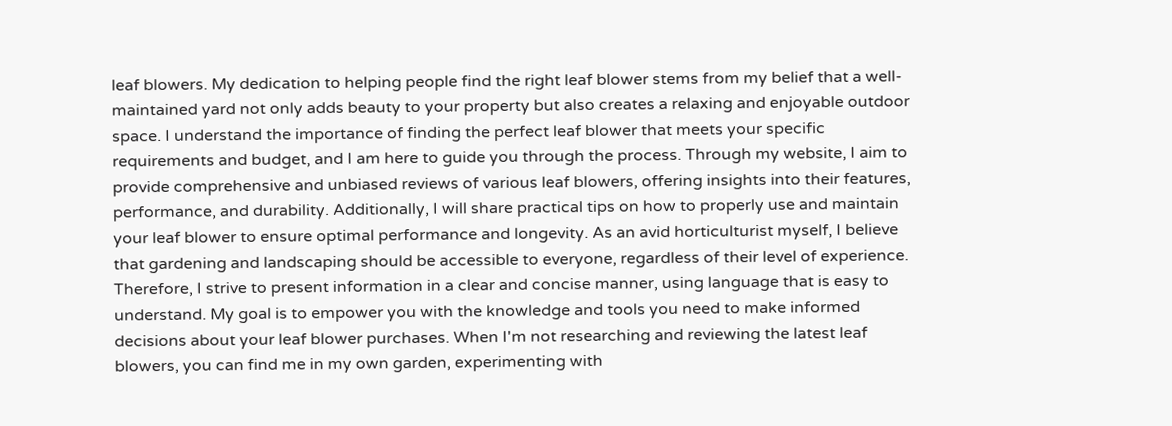leaf blowers. My dedication to helping people find the right leaf blower stems from my belief that a well-maintained yard not only adds beauty to your property but also creates a relaxing and enjoyable outdoor space. I understand the importance of finding the perfect leaf blower that meets your specific requirements and budget, and I am here to guide you through the process. Through my website, I aim to provide comprehensive and unbiased reviews of various leaf blowers, offering insights into their features, performance, and durability. Additionally, I will share practical tips on how to properly use and maintain your leaf blower to ensure optimal performance and longevity. As an avid horticulturist myself, I believe that gardening and landscaping should be accessible to everyone, regardless of their level of experience. Therefore, I strive to present information in a clear and concise manner, using language that is easy to understand. My goal is to empower you with the knowledge and tools you need to make informed decisions about your leaf blower purchases. When I'm not researching and reviewing the latest leaf blowers, you can find me in my own garden, experimenting with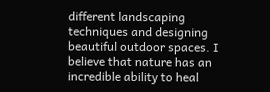different landscaping techniques and designing beautiful outdoor spaces. I believe that nature has an incredible ability to heal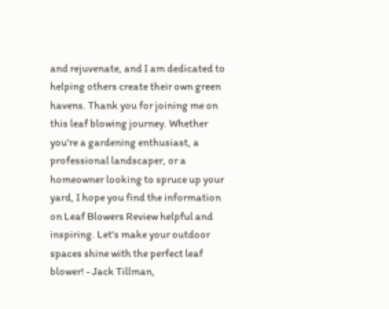and rejuvenate, and I am dedicated to helping others create their own green havens. Thank you for joining me on this leaf blowing journey. Whether you're a gardening enthusiast, a professional landscaper, or a homeowner looking to spruce up your yard, I hope you find the information on Leaf Blowers Review helpful and inspiring. Let's make your outdoor spaces shine with the perfect leaf blower! - Jack Tillman,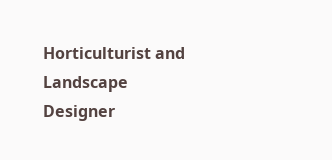Horticulturist and Landscape Designer